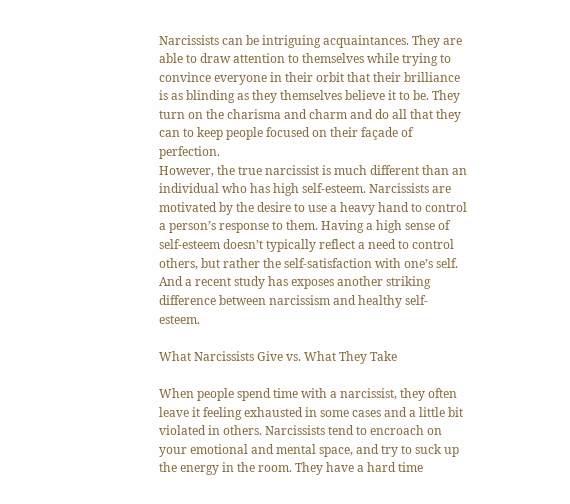Narcissists can be intriguing acquaintances. They are able to draw attention to themselves while trying to convince everyone in their orbit that their brilliance is as blinding as they themselves believe it to be. They turn on the charisma and charm and do all that they can to keep people focused on their façade of perfection.
However, the true narcissist is much different than an individual who has high self-esteem. Narcissists are motivated by the desire to use a heavy hand to control a person’s response to them. Having a high sense of self-esteem doesn’t typically reflect a need to control others, but rather the self-satisfaction with one’s self. And a recent study has exposes another striking difference between narcissism and healthy self-esteem.

What Narcissists Give vs. What They Take

When people spend time with a narcissist, they often leave it feeling exhausted in some cases and a little bit violated in others. Narcissists tend to encroach on your emotional and mental space, and try to suck up the energy in the room. They have a hard time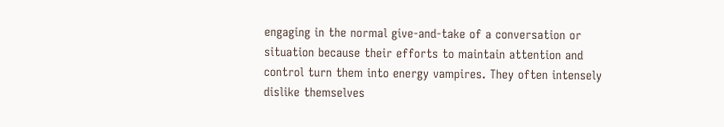engaging in the normal give-and-take of a conversation or situation because their efforts to maintain attention and control turn them into energy vampires. They often intensely dislike themselves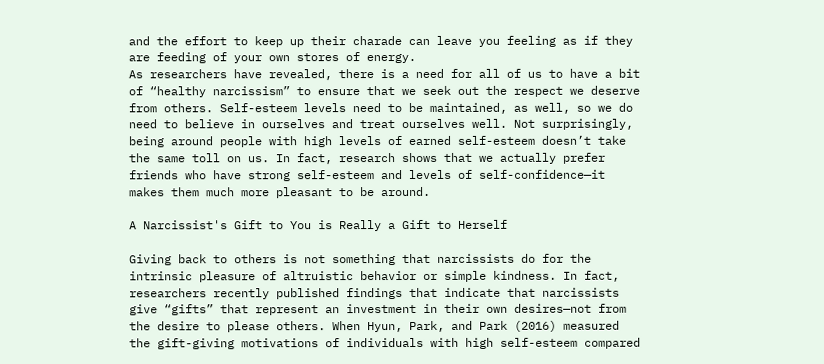and the effort to keep up their charade can leave you feeling as if they are feeding of your own stores of energy.
As researchers have revealed, there is a need for all of us to have a bit of “healthy narcissism” to ensure that we seek out the respect we deserve from others. Self-esteem levels need to be maintained, as well, so we do need to believe in ourselves and treat ourselves well. Not surprisingly, being around people with high levels of earned self-esteem doesn’t take the same toll on us. In fact, research shows that we actually prefer friends who have strong self-esteem and levels of self-confidence—it makes them much more pleasant to be around.

A Narcissist's Gift to You is Really a Gift to Herself

Giving back to others is not something that narcissists do for the intrinsic pleasure of altruistic behavior or simple kindness. In fact, researchers recently published findings that indicate that narcissists give “gifts” that represent an investment in their own desires—not from the desire to please others. When Hyun, Park, and Park (2016) measured the gift-giving motivations of individuals with high self-esteem compared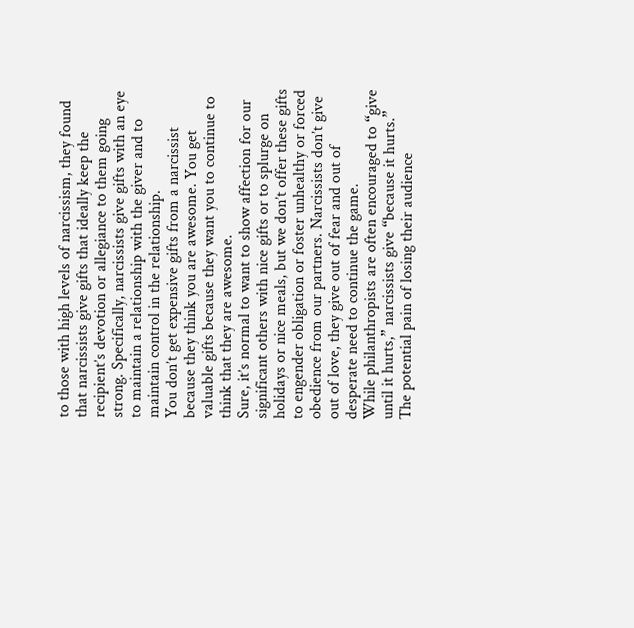to those with high levels of narcissism, they found that narcissists give gifts that ideally keep the recipient’s devotion or allegiance to them going strong. Specifically, narcissists give gifts with an eye to maintain a relationship with the giver and to maintain control in the relationship.
You don’t get expensive gifts from a narcissist because they think you are awesome. You get valuable gifts because they want you to continue to think that they are awesome.
Sure, it’s normal to want to show affection for our significant others with nice gifts or to splurge on holidays or nice meals, but we don’t offer these gifts to engender obligation or foster unhealthy or forced obedience from our partners. Narcissists don’t give out of love, they give out of fear and out of desperate need to continue the game.
While philanthropists are often encouraged to “give until it hurts,” narcissists give “because it hurts.” The potential pain of losing their audience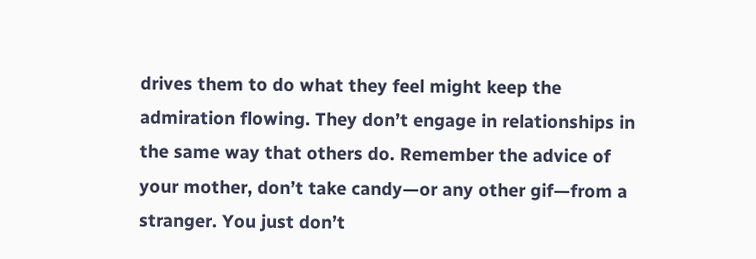drives them to do what they feel might keep the admiration flowing. They don’t engage in relationships in the same way that others do. Remember the advice of your mother, don’t take candy—or any other gif—from a stranger. You just don’t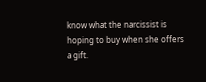know what the narcissist is hoping to buy when she offers a gift.